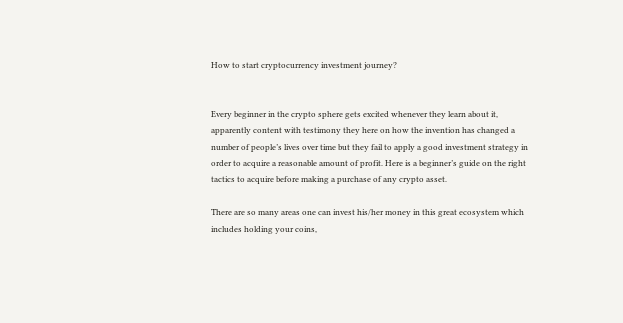How to start cryptocurrency investment journey?


Every beginner in the crypto sphere gets excited whenever they learn about it, apparently content with testimony they here on how the invention has changed a number of people’s lives over time but they fail to apply a good investment strategy in order to acquire a reasonable amount of profit. Here is a beginner’s guide on the right tactics to acquire before making a purchase of any crypto asset.

There are so many areas one can invest his/her money in this great ecosystem which includes holding your coins,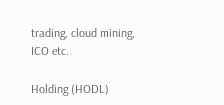trading, cloud mining, ICO etc.

Holding (HODL)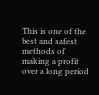This is one of the best and safest methods of making a profit over a long period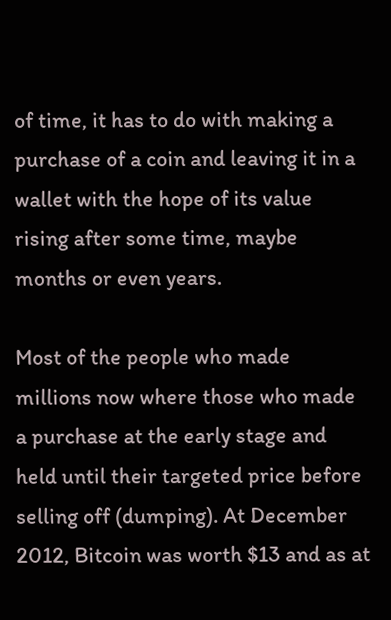of time, it has to do with making a purchase of a coin and leaving it in a wallet with the hope of its value rising after some time, maybe months or even years.

Most of the people who made millions now where those who made a purchase at the early stage and held until their targeted price before selling off (dumping). At December 2012, Bitcoin was worth $13 and as at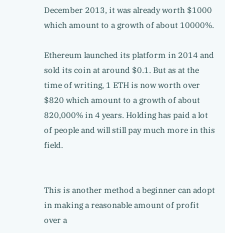December 2013, it was already worth $1000 which amount to a growth of about 10000%.

Ethereum launched its platform in 2014 and sold its coin at around $0.1. But as at the time of writing, 1 ETH is now worth over $820 which amount to a growth of about 820,000% in 4 years. Holding has paid a lot of people and will still pay much more in this field.


This is another method a beginner can adopt in making a reasonable amount of profit over a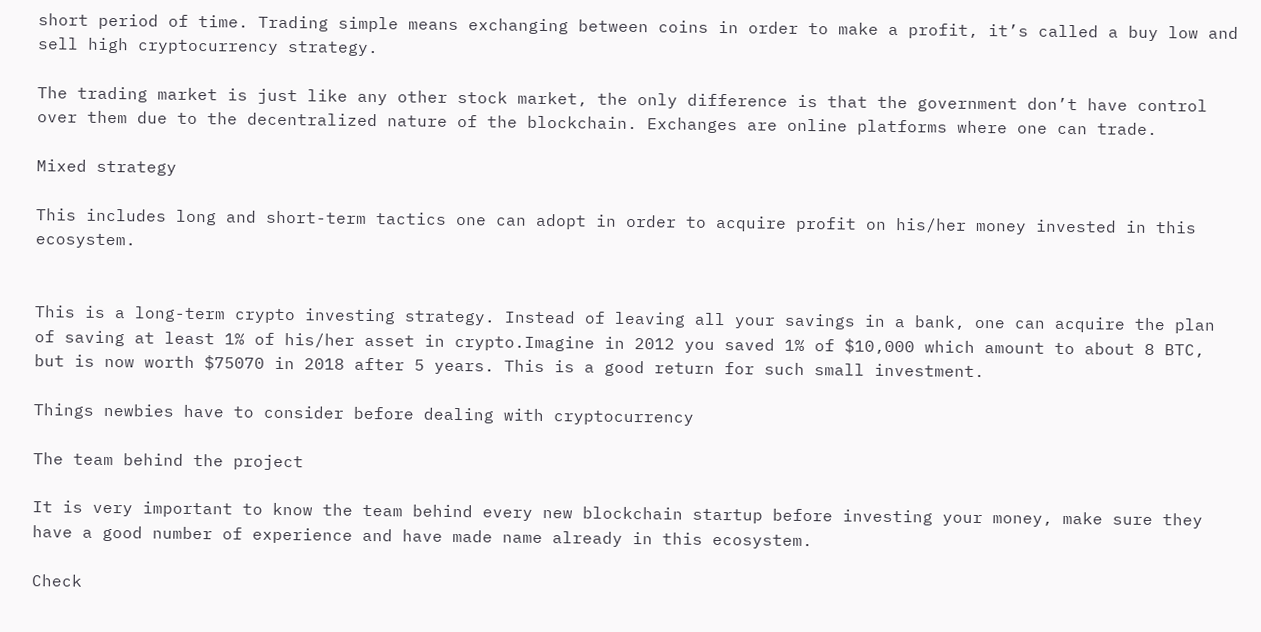short period of time. Trading simple means exchanging between coins in order to make a profit, it’s called a buy low and sell high cryptocurrency strategy.

The trading market is just like any other stock market, the only difference is that the government don’t have control over them due to the decentralized nature of the blockchain. Exchanges are online platforms where one can trade.

Mixed strategy

This includes long and short-term tactics one can adopt in order to acquire profit on his/her money invested in this ecosystem.


This is a long-term crypto investing strategy. Instead of leaving all your savings in a bank, one can acquire the plan of saving at least 1% of his/her asset in crypto.Imagine in 2012 you saved 1% of $10,000 which amount to about 8 BTC, but is now worth $75070 in 2018 after 5 years. This is a good return for such small investment.

Things newbies have to consider before dealing with cryptocurrency

The team behind the project

It is very important to know the team behind every new blockchain startup before investing your money, make sure they have a good number of experience and have made name already in this ecosystem.

Check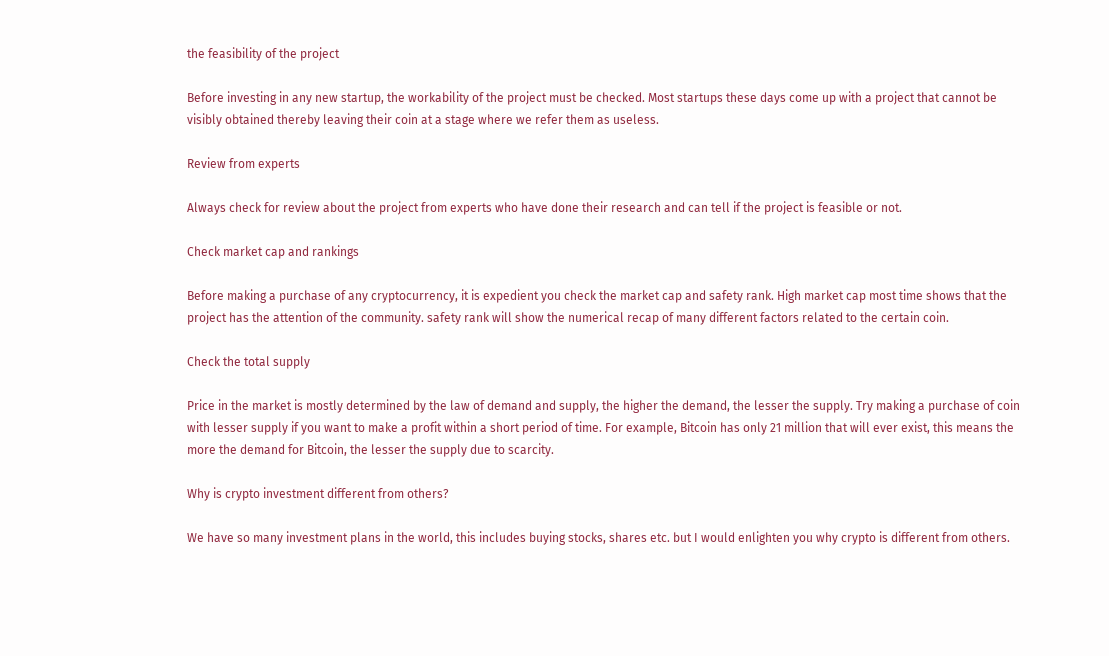the feasibility of the project

Before investing in any new startup, the workability of the project must be checked. Most startups these days come up with a project that cannot be visibly obtained thereby leaving their coin at a stage where we refer them as useless.

Review from experts

Always check for review about the project from experts who have done their research and can tell if the project is feasible or not.

Check market cap and rankings

Before making a purchase of any cryptocurrency, it is expedient you check the market cap and safety rank. High market cap most time shows that the project has the attention of the community. safety rank will show the numerical recap of many different factors related to the certain coin.

Check the total supply

Price in the market is mostly determined by the law of demand and supply, the higher the demand, the lesser the supply. Try making a purchase of coin with lesser supply if you want to make a profit within a short period of time. For example, Bitcoin has only 21 million that will ever exist, this means the more the demand for Bitcoin, the lesser the supply due to scarcity.

Why is crypto investment different from others?

We have so many investment plans in the world, this includes buying stocks, shares etc. but I would enlighten you why crypto is different from others.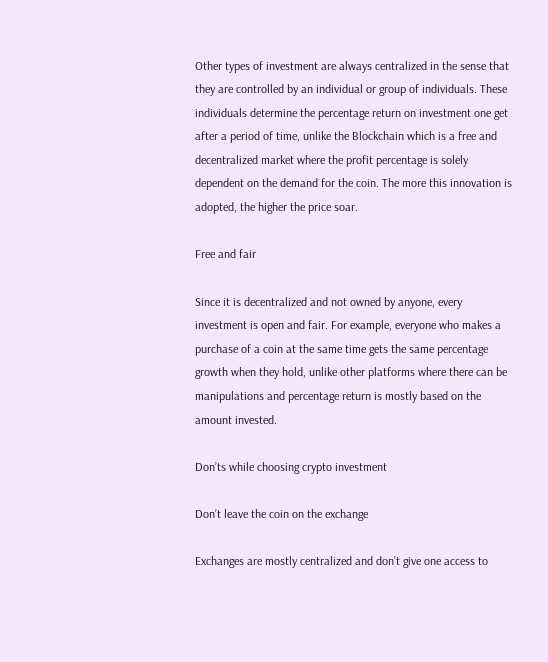Other types of investment are always centralized in the sense that they are controlled by an individual or group of individuals. These individuals determine the percentage return on investment one get after a period of time, unlike the Blockchain which is a free and decentralized market where the profit percentage is solely dependent on the demand for the coin. The more this innovation is adopted, the higher the price soar.

Free and fair

Since it is decentralized and not owned by anyone, every investment is open and fair. For example, everyone who makes a purchase of a coin at the same time gets the same percentage growth when they hold, unlike other platforms where there can be manipulations and percentage return is mostly based on the amount invested.

Don’ts while choosing crypto investment

Don’t leave the coin on the exchange

Exchanges are mostly centralized and don’t give one access to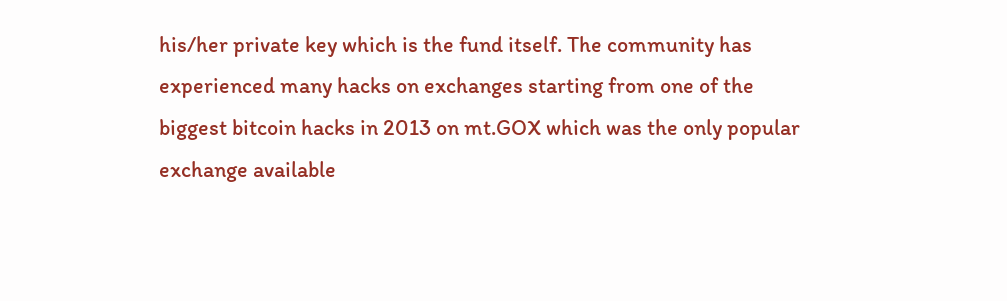his/her private key which is the fund itself. The community has experienced many hacks on exchanges starting from one of the biggest bitcoin hacks in 2013 on mt.GOX which was the only popular exchange available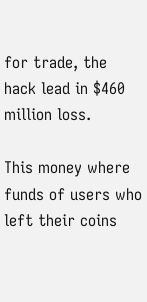for trade, the hack lead in $460 million loss.

This money where funds of users who left their coins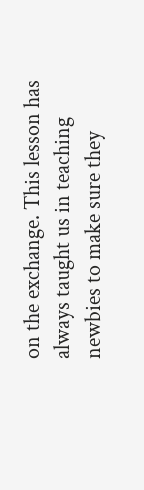on the exchange. This lesson has always taught us in teaching newbies to make sure they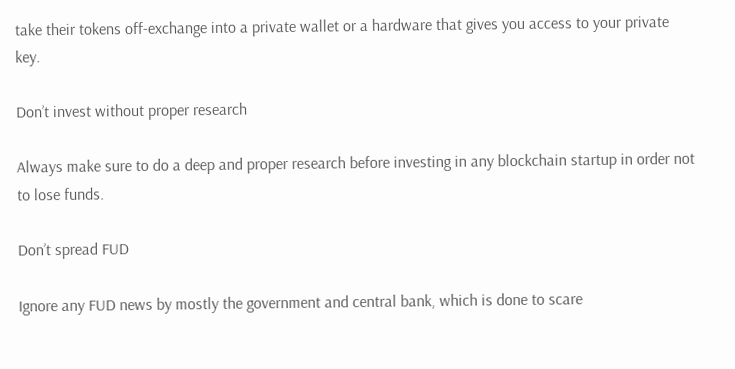take their tokens off-exchange into a private wallet or a hardware that gives you access to your private key.

Don’t invest without proper research

Always make sure to do a deep and proper research before investing in any blockchain startup in order not to lose funds.

Don’t spread FUD

Ignore any FUD news by mostly the government and central bank, which is done to scare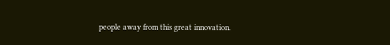people away from this great innovation.